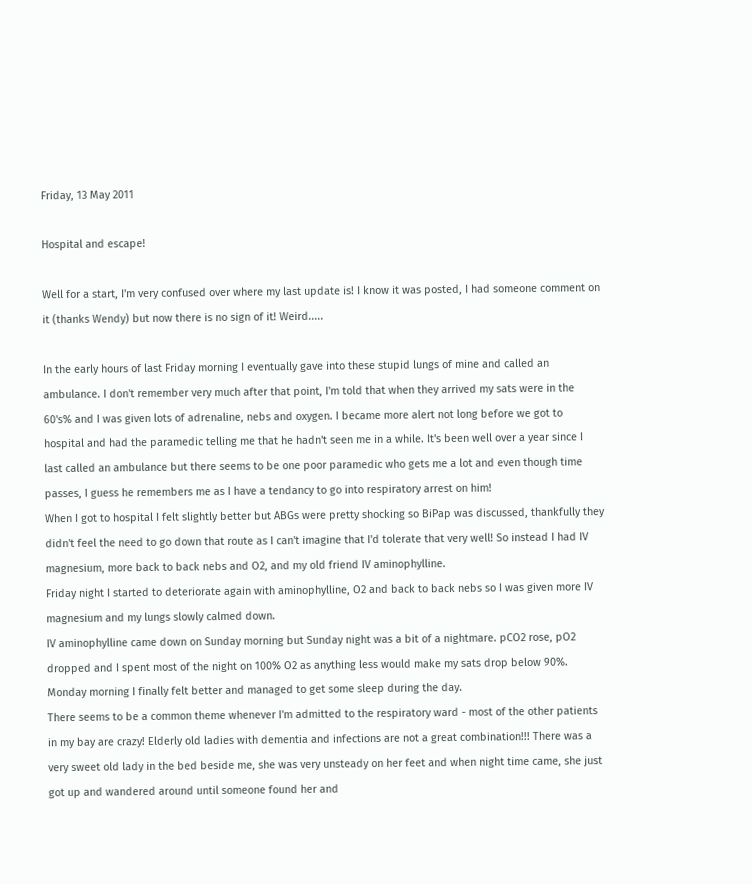Friday, 13 May 2011

Hospital and escape!

Well for a start, I'm very confused over where my last update is! I know it was posted, I had someone comment on it (thanks Wendy) but now there is no sign of it! Weird.....

In the early hours of last Friday morning I eventually gave into these stupid lungs of mine and called an ambulance. I don't remember very much after that point, I'm told that when they arrived my sats were in the 60's% and I was given lots of adrenaline, nebs and oxygen. I became more alert not long before we got to hospital and had the paramedic telling me that he hadn't seen me in a while. It's been well over a year since I last called an ambulance but there seems to be one poor paramedic who gets me a lot and even though time passes, I guess he remembers me as I have a tendancy to go into respiratory arrest on him!
When I got to hospital I felt slightly better but ABGs were pretty shocking so BiPap was discussed, thankfully they didn't feel the need to go down that route as I can't imagine that I'd tolerate that very well! So instead I had IV magnesium, more back to back nebs and O2, and my old friend IV aminophylline.
Friday night I started to deteriorate again with aminophylline, O2 and back to back nebs so I was given more IV magnesium and my lungs slowly calmed down.
IV aminophylline came down on Sunday morning but Sunday night was a bit of a nightmare. pCO2 rose, pO2 dropped and I spent most of the night on 100% O2 as anything less would make my sats drop below 90%.
Monday morning I finally felt better and managed to get some sleep during the day.
There seems to be a common theme whenever I'm admitted to the respiratory ward - most of the other patients in my bay are crazy! Elderly old ladies with dementia and infections are not a great combination!!! There was a very sweet old lady in the bed beside me, she was very unsteady on her feet and when night time came, she just got up and wandered around until someone found her and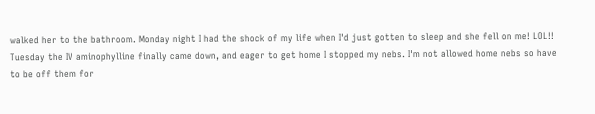walked her to the bathroom. Monday night I had the shock of my life when I'd just gotten to sleep and she fell on me! LOL!!
Tuesday the IV aminophylline finally came down, and eager to get home I stopped my nebs. I'm not allowed home nebs so have to be off them for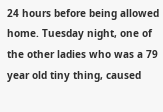24 hours before being allowed home. Tuesday night, one of the other ladies who was a 79 year old tiny thing, caused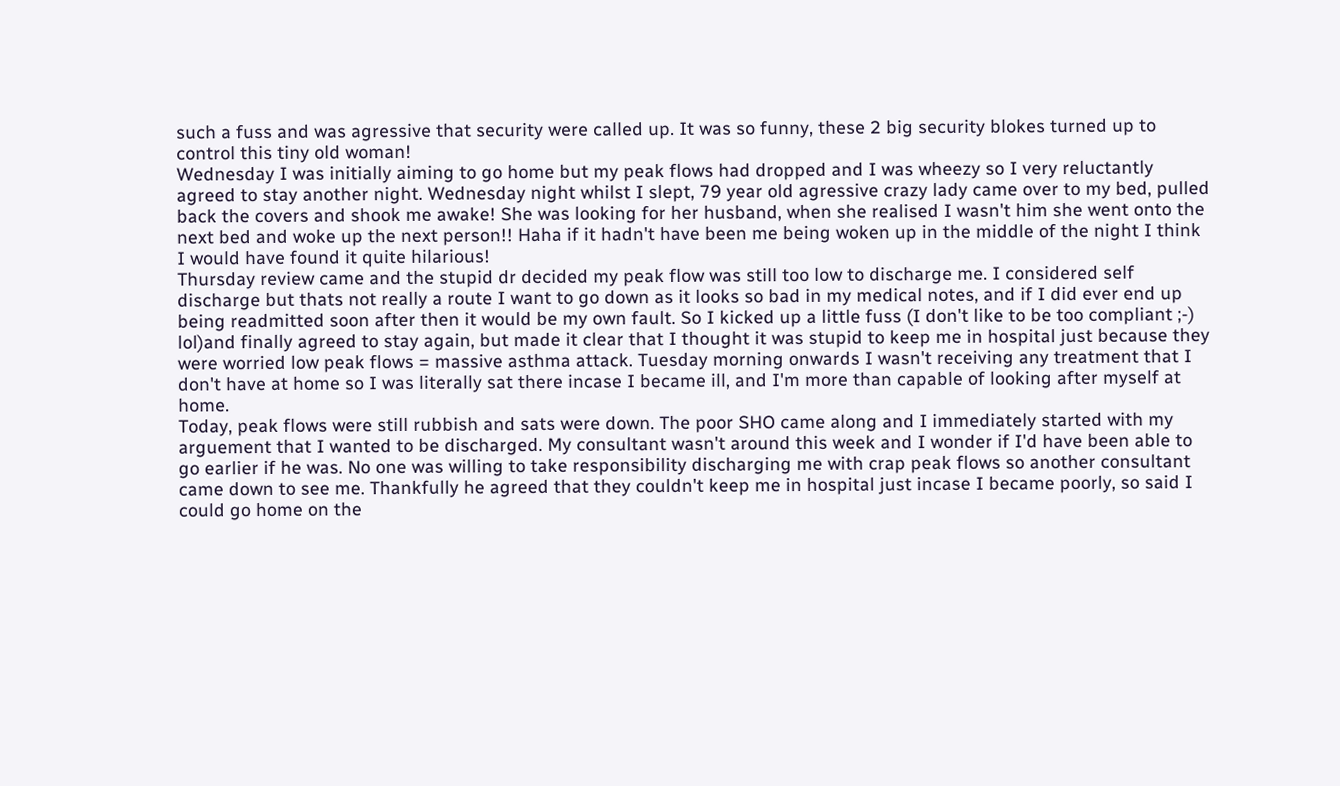such a fuss and was agressive that security were called up. It was so funny, these 2 big security blokes turned up to control this tiny old woman!
Wednesday I was initially aiming to go home but my peak flows had dropped and I was wheezy so I very reluctantly agreed to stay another night. Wednesday night whilst I slept, 79 year old agressive crazy lady came over to my bed, pulled back the covers and shook me awake! She was looking for her husband, when she realised I wasn't him she went onto the next bed and woke up the next person!! Haha if it hadn't have been me being woken up in the middle of the night I think I would have found it quite hilarious!
Thursday review came and the stupid dr decided my peak flow was still too low to discharge me. I considered self discharge but thats not really a route I want to go down as it looks so bad in my medical notes, and if I did ever end up being readmitted soon after then it would be my own fault. So I kicked up a little fuss (I don't like to be too compliant ;-) lol)and finally agreed to stay again, but made it clear that I thought it was stupid to keep me in hospital just because they were worried low peak flows = massive asthma attack. Tuesday morning onwards I wasn't receiving any treatment that I don't have at home so I was literally sat there incase I became ill, and I'm more than capable of looking after myself at home.
Today, peak flows were still rubbish and sats were down. The poor SHO came along and I immediately started with my arguement that I wanted to be discharged. My consultant wasn't around this week and I wonder if I'd have been able to go earlier if he was. No one was willing to take responsibility discharging me with crap peak flows so another consultant came down to see me. Thankfully he agreed that they couldn't keep me in hospital just incase I became poorly, so said I could go home on the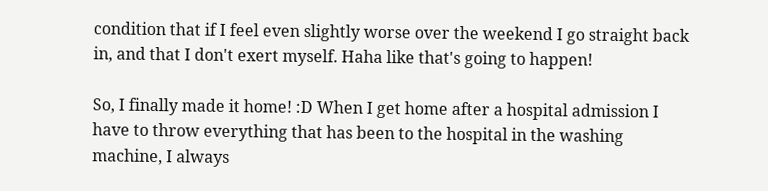condition that if I feel even slightly worse over the weekend I go straight back in, and that I don't exert myself. Haha like that's going to happen!

So, I finally made it home! :D When I get home after a hospital admission I have to throw everything that has been to the hospital in the washing machine, I always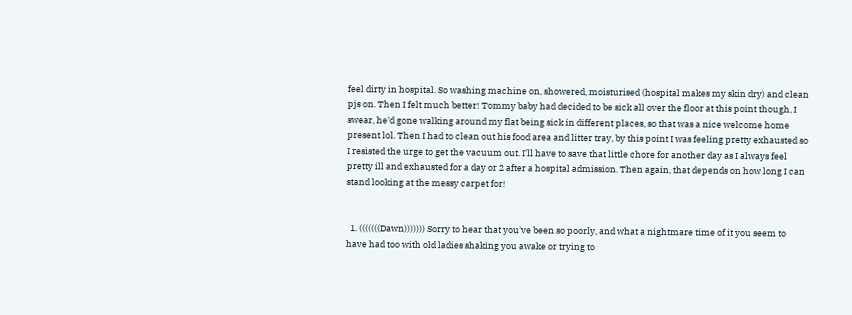feel dirty in hospital. So washing machine on, showered, moisturised (hospital makes my skin dry) and clean pjs on. Then I felt much better! Tommy baby had decided to be sick all over the floor at this point though, I swear, he'd gone walking around my flat being sick in different places, so that was a nice welcome home present lol. Then I had to clean out his food area and litter tray, by this point I was feeling pretty exhausted so I resisted the urge to get the vacuum out. I'll have to save that little chore for another day as I always feel pretty ill and exhausted for a day or 2 after a hospital admission. Then again, that depends on how long I can stand looking at the messy carpet for!


  1. (((((((Dawn))))))) Sorry to hear that you've been so poorly, and what a nightmare time of it you seem to have had too with old ladies shaking you awake or trying to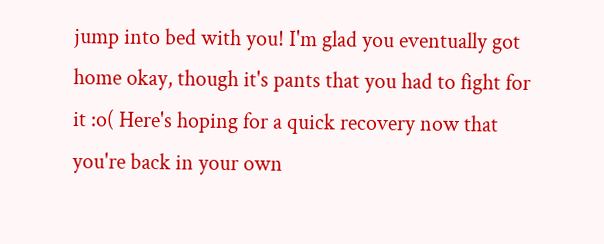jump into bed with you! I'm glad you eventually got home okay, though it's pants that you had to fight for it :o( Here's hoping for a quick recovery now that you're back in your own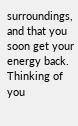surroundings, and that you soon get your energy back. Thinking of you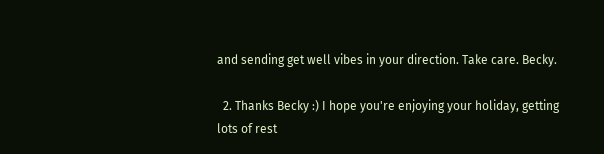and sending get well vibes in your direction. Take care. Becky.

  2. Thanks Becky :) I hope you're enjoying your holiday, getting lots of rest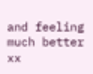and feeling much better xx